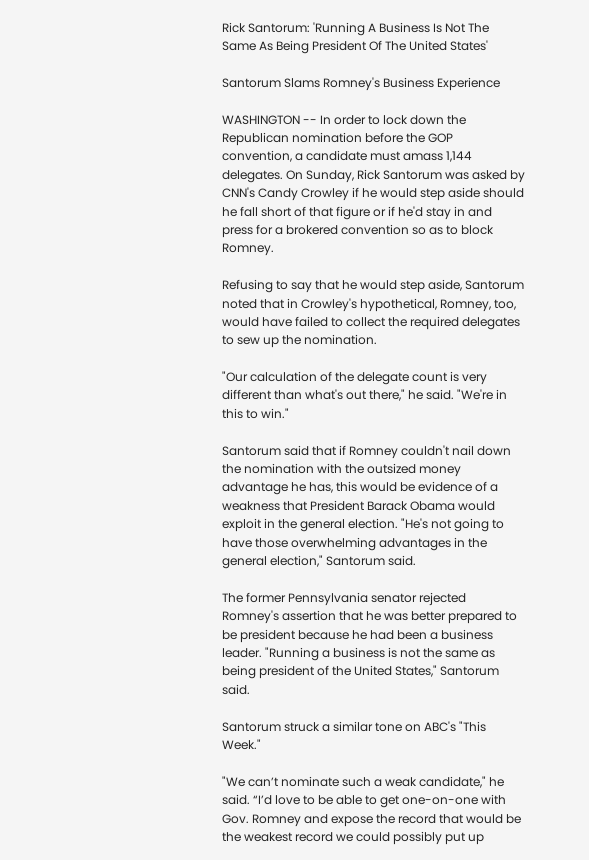Rick Santorum: 'Running A Business Is Not The Same As Being President Of The United States'

Santorum Slams Romney's Business Experience

WASHINGTON -- In order to lock down the Republican nomination before the GOP convention, a candidate must amass 1,144 delegates. On Sunday, Rick Santorum was asked by CNN's Candy Crowley if he would step aside should he fall short of that figure or if he'd stay in and press for a brokered convention so as to block Romney.

Refusing to say that he would step aside, Santorum noted that in Crowley's hypothetical, Romney, too, would have failed to collect the required delegates to sew up the nomination.

"Our calculation of the delegate count is very different than what's out there," he said. "We're in this to win."

Santorum said that if Romney couldn't nail down the nomination with the outsized money advantage he has, this would be evidence of a weakness that President Barack Obama would exploit in the general election. "He's not going to have those overwhelming advantages in the general election," Santorum said.

The former Pennsylvania senator rejected Romney's assertion that he was better prepared to be president because he had been a business leader. "Running a business is not the same as being president of the United States," Santorum said.

Santorum struck a similar tone on ABC's "This Week."

"We can’t nominate such a weak candidate," he said. “I’d love to be able to get one-on-one with Gov. Romney and expose the record that would be the weakest record we could possibly put up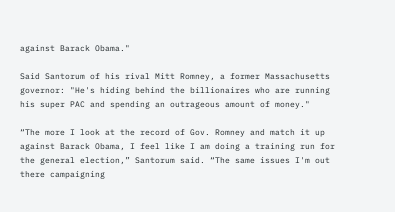against Barack Obama."

Said Santorum of his rival Mitt Romney, a former Massachusetts governor: "He's hiding behind the billionaires who are running his super PAC and spending an outrageous amount of money."

“The more I look at the record of Gov. Romney and match it up against Barack Obama, I feel like I am doing a training run for the general election,” Santorum said. “The same issues I'm out there campaigning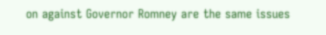on against Governor Romney are the same issues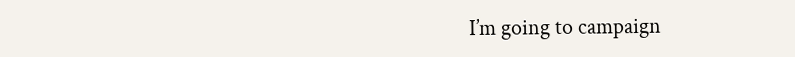I’m going to campaign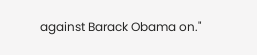against Barack Obama on."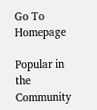Go To Homepage

Popular in the Community